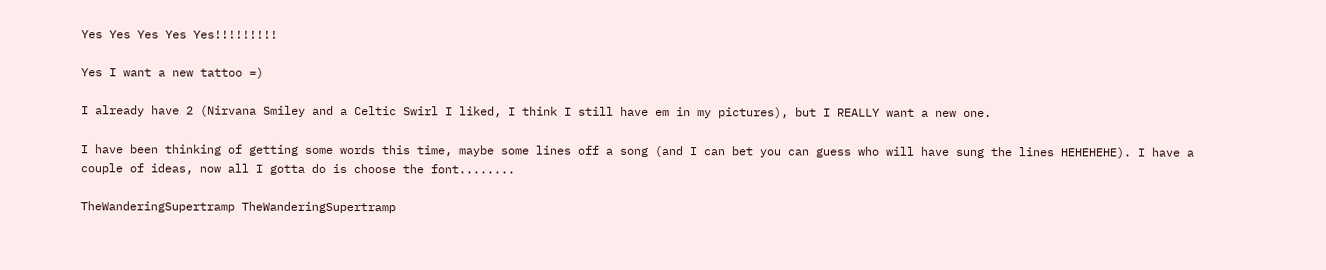Yes Yes Yes Yes Yes!!!!!!!!!

Yes I want a new tattoo =)

I already have 2 (Nirvana Smiley and a Celtic Swirl I liked, I think I still have em in my pictures), but I REALLY want a new one.

I have been thinking of getting some words this time, maybe some lines off a song (and I can bet you can guess who will have sung the lines HEHEHEHE). I have a couple of ideas, now all I gotta do is choose the font........

TheWanderingSupertramp TheWanderingSupertramp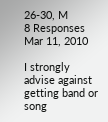26-30, M
8 Responses Mar 11, 2010

I strongly advise against getting band or song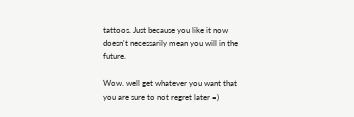tattoos. Just because you like it now doesn't necessarily mean you will in the future.

Wow. well get whatever you want that you are sure to not regret later =)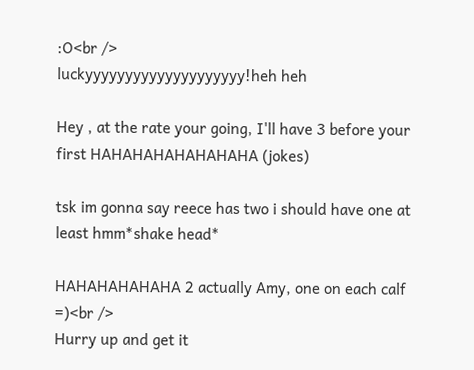:O<br />
luckyyyyyyyyyyyyyyyyyyyy!heh heh

Hey , at the rate your going, I'll have 3 before your first HAHAHAHAHAHAHAHA (jokes)

tsk im gonna say reece has two i should have one at least hmm*shake head*

HAHAHAHAHAHA 2 actually Amy, one on each calf =)<br />
Hurry up and get it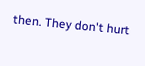then. They don't hurt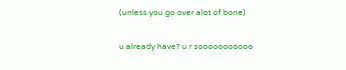(unless you go over alot of bone)

u already have? u r sooooooooooo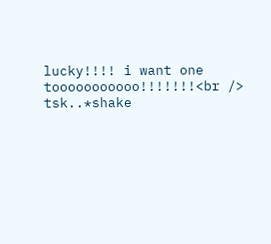lucky!!!! i want one tooooooooooo!!!!!!!<br />
tsk..*shake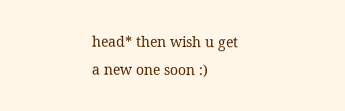head* then wish u get a new one soon :)